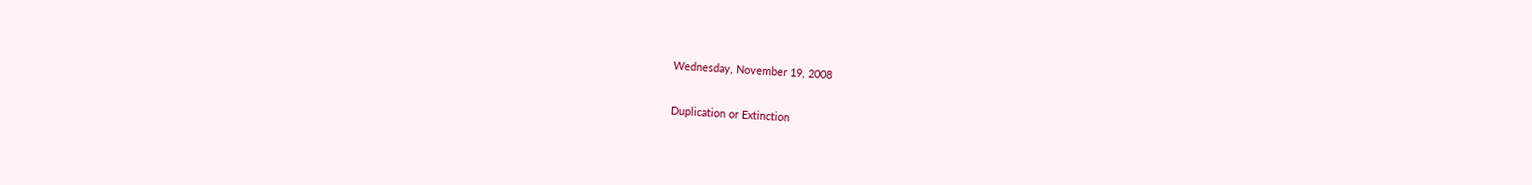Wednesday, November 19, 2008

Duplication or Extinction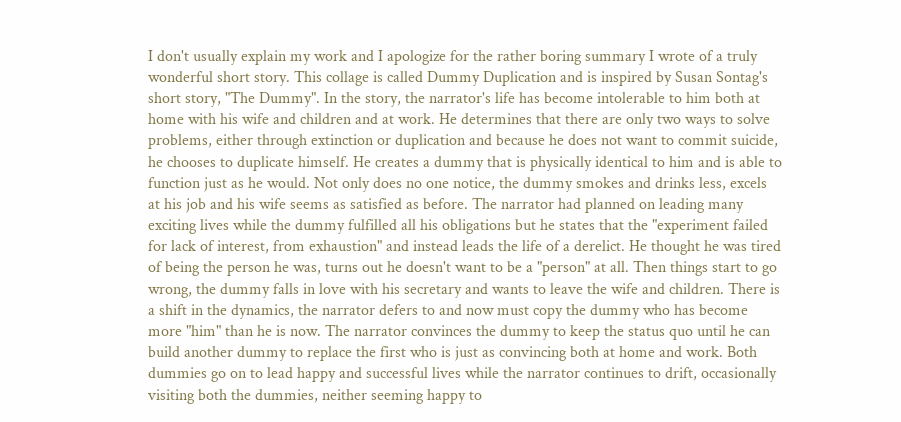I don't usually explain my work and I apologize for the rather boring summary I wrote of a truly wonderful short story. This collage is called Dummy Duplication and is inspired by Susan Sontag's short story, "The Dummy". In the story, the narrator's life has become intolerable to him both at home with his wife and children and at work. He determines that there are only two ways to solve problems, either through extinction or duplication and because he does not want to commit suicide, he chooses to duplicate himself. He creates a dummy that is physically identical to him and is able to function just as he would. Not only does no one notice, the dummy smokes and drinks less, excels at his job and his wife seems as satisfied as before. The narrator had planned on leading many exciting lives while the dummy fulfilled all his obligations but he states that the "experiment failed for lack of interest, from exhaustion" and instead leads the life of a derelict. He thought he was tired of being the person he was, turns out he doesn't want to be a "person" at all. Then things start to go wrong, the dummy falls in love with his secretary and wants to leave the wife and children. There is a shift in the dynamics, the narrator defers to and now must copy the dummy who has become more "him" than he is now. The narrator convinces the dummy to keep the status quo until he can build another dummy to replace the first who is just as convincing both at home and work. Both dummies go on to lead happy and successful lives while the narrator continues to drift, occasionally visiting both the dummies, neither seeming happy to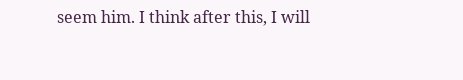seem him. I think after this, I will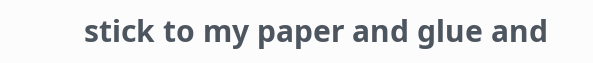stick to my paper and glue and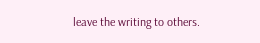leave the writing to others.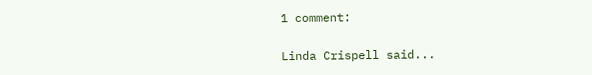1 comment:

Linda Crispell said...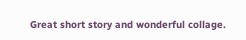Great short story and wonderful collage.